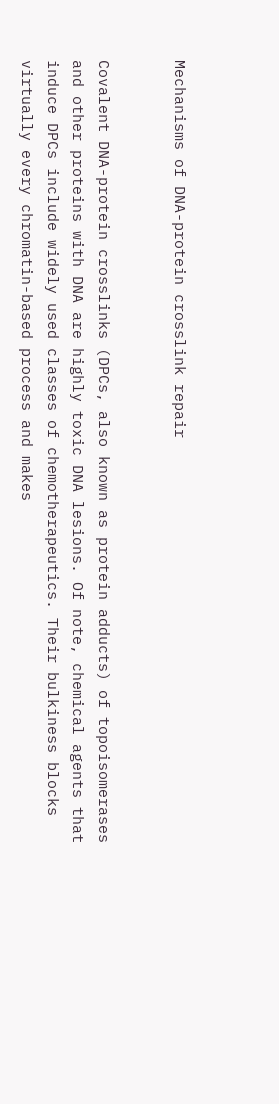Mechanisms of DNA-protein crosslink repair


Covalent DNA-protein crosslinks (DPCs, also known as protein adducts) of topoisomerases and other proteins with DNA are highly toxic DNA lesions. Of note, chemical agents that induce DPCs include widely used classes of chemotherapeutics. Their bulkiness blocks virtually every chromatin-based process and makes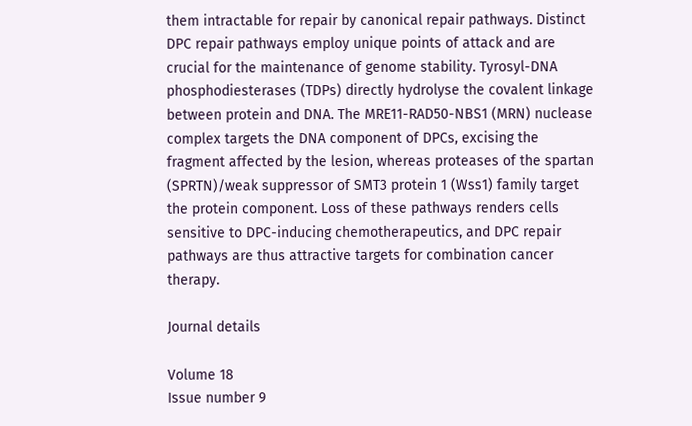them intractable for repair by canonical repair pathways. Distinct DPC repair pathways employ unique points of attack and are crucial for the maintenance of genome stability. Tyrosyl-DNA phosphodiesterases (TDPs) directly hydrolyse the covalent linkage between protein and DNA. The MRE11-RAD50-NBS1 (MRN) nuclease complex targets the DNA component of DPCs, excising the fragment affected by the lesion, whereas proteases of the spartan (SPRTN)/weak suppressor of SMT3 protein 1 (Wss1) family target the protein component. Loss of these pathways renders cells sensitive to DPC-inducing chemotherapeutics, and DPC repair pathways are thus attractive targets for combination cancer therapy.

Journal details

Volume 18
Issue number 9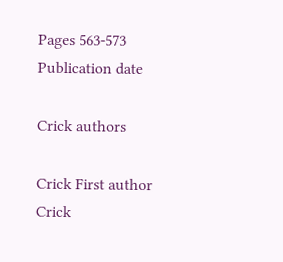Pages 563-573
Publication date

Crick authors

Crick First author
Crick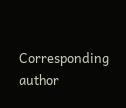Corresponding author